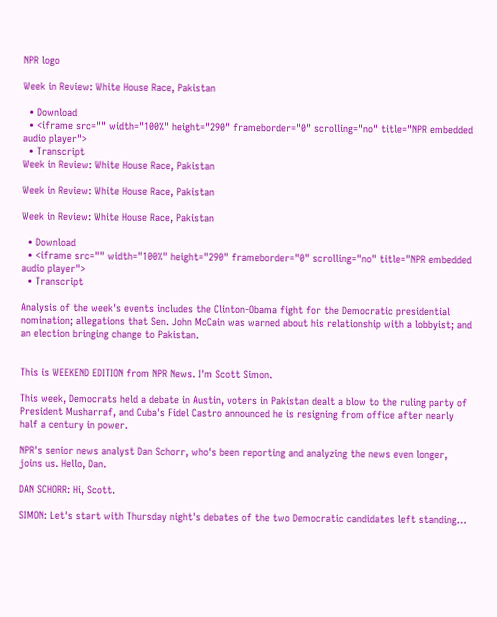NPR logo

Week in Review: White House Race, Pakistan

  • Download
  • <iframe src="" width="100%" height="290" frameborder="0" scrolling="no" title="NPR embedded audio player">
  • Transcript
Week in Review: White House Race, Pakistan

Week in Review: White House Race, Pakistan

Week in Review: White House Race, Pakistan

  • Download
  • <iframe src="" width="100%" height="290" frameborder="0" scrolling="no" title="NPR embedded audio player">
  • Transcript

Analysis of the week's events includes the Clinton-Obama fight for the Democratic presidential nomination; allegations that Sen. John McCain was warned about his relationship with a lobbyist; and an election bringing change to Pakistan.


This is WEEKEND EDITION from NPR News. I'm Scott Simon.

This week, Democrats held a debate in Austin, voters in Pakistan dealt a blow to the ruling party of President Musharraf, and Cuba's Fidel Castro announced he is resigning from office after nearly half a century in power.

NPR's senior news analyst Dan Schorr, who's been reporting and analyzing the news even longer, joins us. Hello, Dan.

DAN SCHORR: Hi, Scott.

SIMON: Let's start with Thursday night's debates of the two Democratic candidates left standing…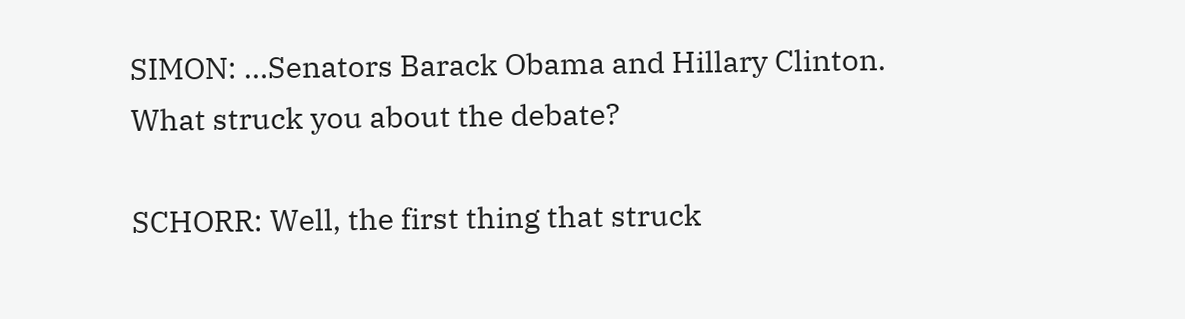SIMON: …Senators Barack Obama and Hillary Clinton. What struck you about the debate?

SCHORR: Well, the first thing that struck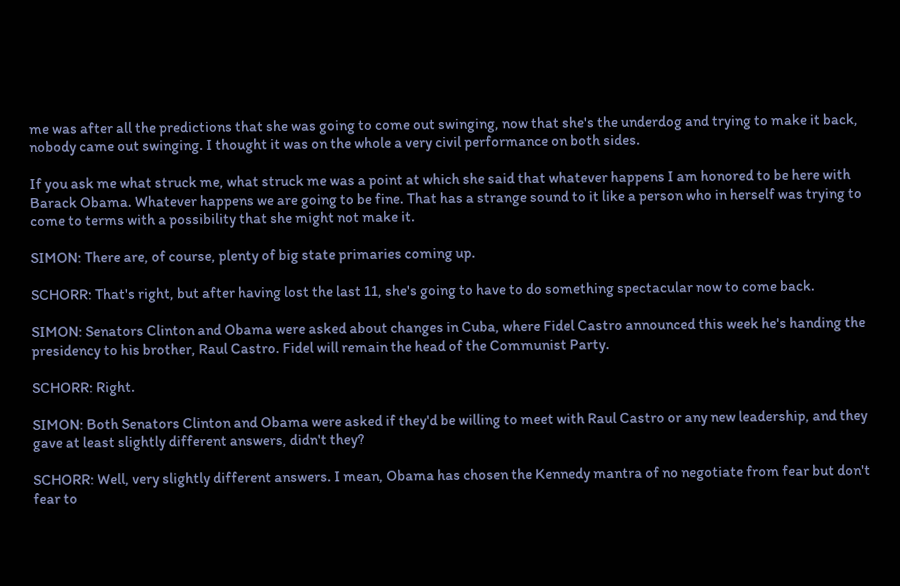me was after all the predictions that she was going to come out swinging, now that she's the underdog and trying to make it back, nobody came out swinging. I thought it was on the whole a very civil performance on both sides.

If you ask me what struck me, what struck me was a point at which she said that whatever happens I am honored to be here with Barack Obama. Whatever happens we are going to be fine. That has a strange sound to it like a person who in herself was trying to come to terms with a possibility that she might not make it.

SIMON: There are, of course, plenty of big state primaries coming up.

SCHORR: That's right, but after having lost the last 11, she's going to have to do something spectacular now to come back.

SIMON: Senators Clinton and Obama were asked about changes in Cuba, where Fidel Castro announced this week he's handing the presidency to his brother, Raul Castro. Fidel will remain the head of the Communist Party.

SCHORR: Right.

SIMON: Both Senators Clinton and Obama were asked if they'd be willing to meet with Raul Castro or any new leadership, and they gave at least slightly different answers, didn't they?

SCHORR: Well, very slightly different answers. I mean, Obama has chosen the Kennedy mantra of no negotiate from fear but don't fear to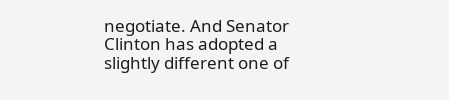negotiate. And Senator Clinton has adopted a slightly different one of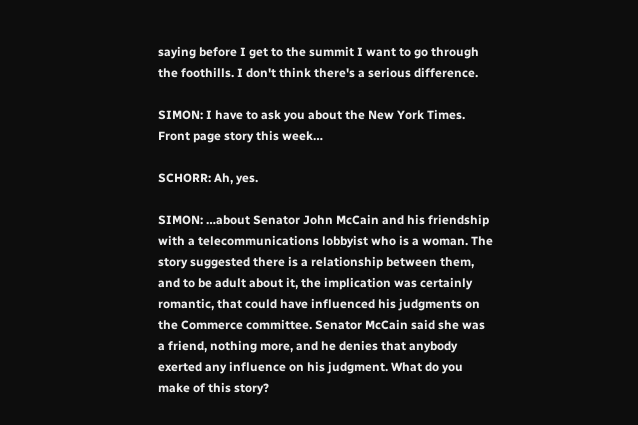saying before I get to the summit I want to go through the foothills. I don't think there's a serious difference.

SIMON: I have to ask you about the New York Times. Front page story this week…

SCHORR: Ah, yes.

SIMON: …about Senator John McCain and his friendship with a telecommunications lobbyist who is a woman. The story suggested there is a relationship between them, and to be adult about it, the implication was certainly romantic, that could have influenced his judgments on the Commerce committee. Senator McCain said she was a friend, nothing more, and he denies that anybody exerted any influence on his judgment. What do you make of this story?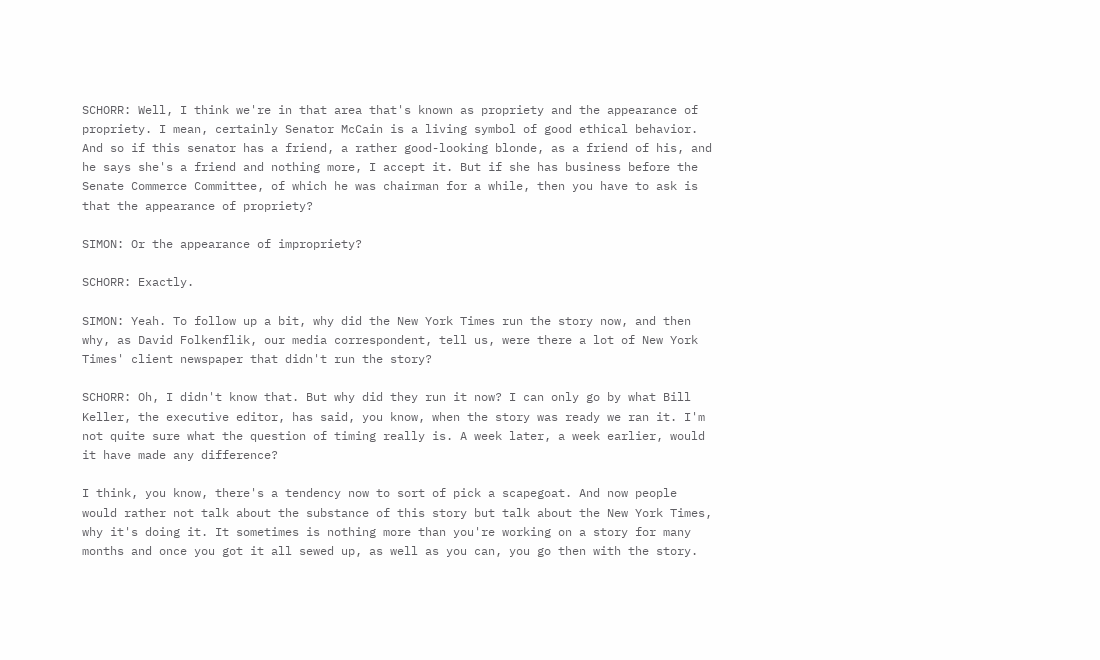SCHORR: Well, I think we're in that area that's known as propriety and the appearance of propriety. I mean, certainly Senator McCain is a living symbol of good ethical behavior. And so if this senator has a friend, a rather good-looking blonde, as a friend of his, and he says she's a friend and nothing more, I accept it. But if she has business before the Senate Commerce Committee, of which he was chairman for a while, then you have to ask is that the appearance of propriety?

SIMON: Or the appearance of impropriety?

SCHORR: Exactly.

SIMON: Yeah. To follow up a bit, why did the New York Times run the story now, and then why, as David Folkenflik, our media correspondent, tell us, were there a lot of New York Times' client newspaper that didn't run the story?

SCHORR: Oh, I didn't know that. But why did they run it now? I can only go by what Bill Keller, the executive editor, has said, you know, when the story was ready we ran it. I'm not quite sure what the question of timing really is. A week later, a week earlier, would it have made any difference?

I think, you know, there's a tendency now to sort of pick a scapegoat. And now people would rather not talk about the substance of this story but talk about the New York Times, why it's doing it. It sometimes is nothing more than you're working on a story for many months and once you got it all sewed up, as well as you can, you go then with the story.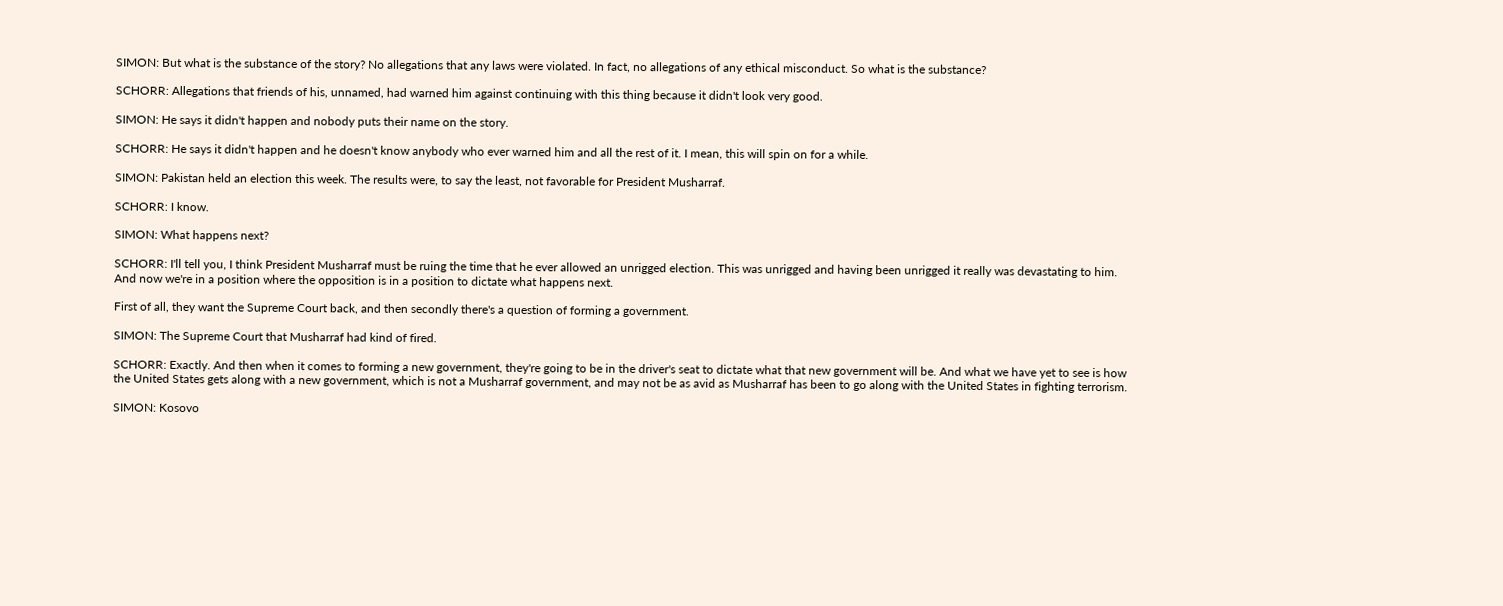SIMON: But what is the substance of the story? No allegations that any laws were violated. In fact, no allegations of any ethical misconduct. So what is the substance?

SCHORR: Allegations that friends of his, unnamed, had warned him against continuing with this thing because it didn't look very good.

SIMON: He says it didn't happen and nobody puts their name on the story.

SCHORR: He says it didn't happen and he doesn't know anybody who ever warned him and all the rest of it. I mean, this will spin on for a while.

SIMON: Pakistan held an election this week. The results were, to say the least, not favorable for President Musharraf.

SCHORR: I know.

SIMON: What happens next?

SCHORR: I'll tell you, I think President Musharraf must be ruing the time that he ever allowed an unrigged election. This was unrigged and having been unrigged it really was devastating to him. And now we're in a position where the opposition is in a position to dictate what happens next.

First of all, they want the Supreme Court back, and then secondly there's a question of forming a government.

SIMON: The Supreme Court that Musharraf had kind of fired.

SCHORR: Exactly. And then when it comes to forming a new government, they're going to be in the driver's seat to dictate what that new government will be. And what we have yet to see is how the United States gets along with a new government, which is not a Musharraf government, and may not be as avid as Musharraf has been to go along with the United States in fighting terrorism.

SIMON: Kosovo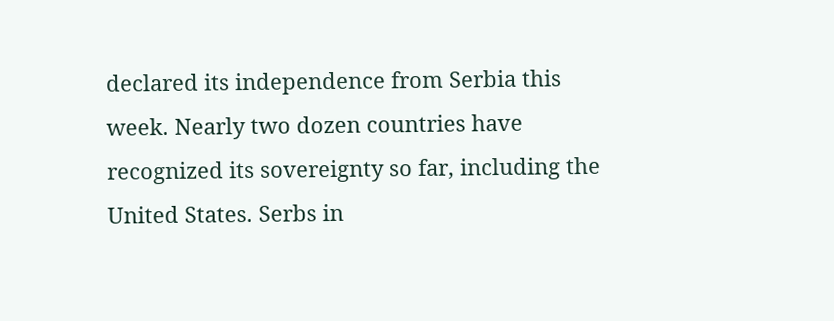declared its independence from Serbia this week. Nearly two dozen countries have recognized its sovereignty so far, including the United States. Serbs in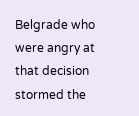Belgrade who were angry at that decision stormed the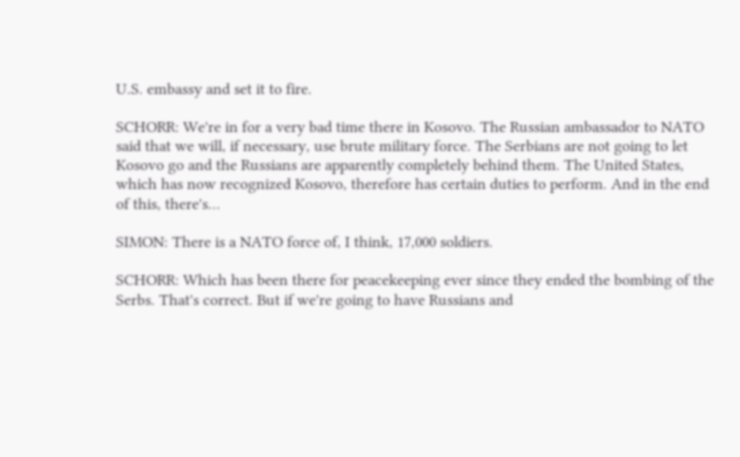U.S. embassy and set it to fire.

SCHORR: We're in for a very bad time there in Kosovo. The Russian ambassador to NATO said that we will, if necessary, use brute military force. The Serbians are not going to let Kosovo go and the Russians are apparently completely behind them. The United States, which has now recognized Kosovo, therefore has certain duties to perform. And in the end of this, there's…

SIMON: There is a NATO force of, I think, 17,000 soldiers.

SCHORR: Which has been there for peacekeeping ever since they ended the bombing of the Serbs. That's correct. But if we're going to have Russians and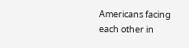Americans facing each other in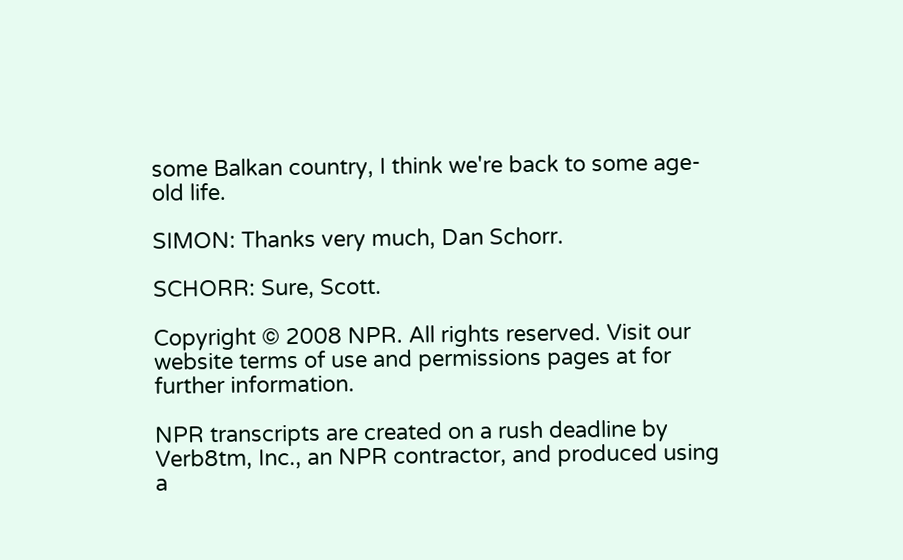some Balkan country, I think we're back to some age-old life.

SIMON: Thanks very much, Dan Schorr.

SCHORR: Sure, Scott.

Copyright © 2008 NPR. All rights reserved. Visit our website terms of use and permissions pages at for further information.

NPR transcripts are created on a rush deadline by Verb8tm, Inc., an NPR contractor, and produced using a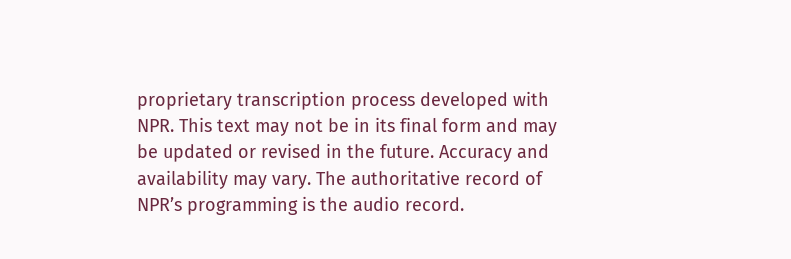proprietary transcription process developed with NPR. This text may not be in its final form and may be updated or revised in the future. Accuracy and availability may vary. The authoritative record of NPR’s programming is the audio record.